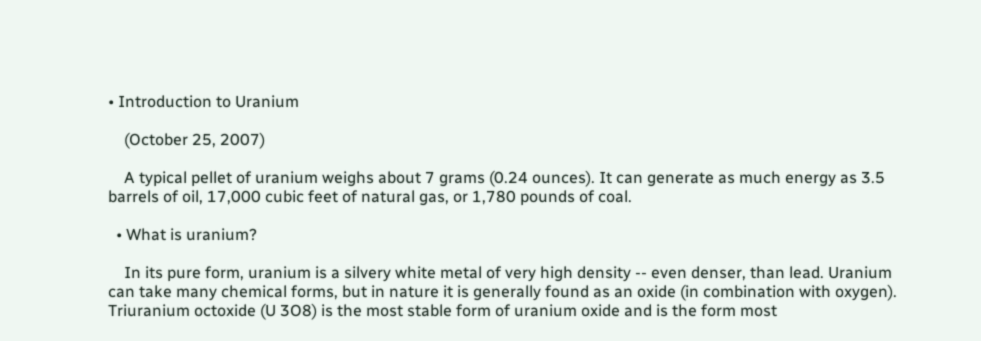• Introduction to Uranium

    (October 25, 2007)

    A typical pellet of uranium weighs about 7 grams (0.24 ounces). It can generate as much energy as 3.5 barrels of oil, 17,000 cubic feet of natural gas, or 1,780 pounds of coal.

  • What is uranium?

    In its pure form, uranium is a silvery white metal of very high density -- even denser, than lead. Uranium can take many chemical forms, but in nature it is generally found as an oxide (in combination with oxygen). Triuranium octoxide (U 3O8) is the most stable form of uranium oxide and is the form most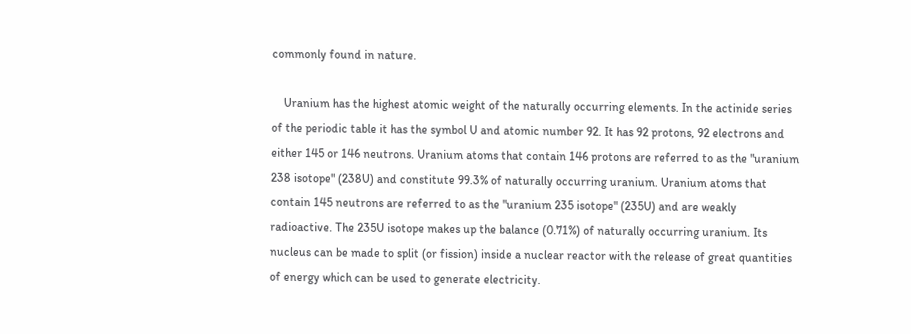commonly found in nature.

    Uranium has the highest atomic weight of the naturally occurring elements. In the actinide series of the periodic table it has the symbol U and atomic number 92. It has 92 protons, 92 electrons and either 145 or 146 neutrons. Uranium atoms that contain 146 protons are referred to as the "uranium 238 isotope" (238U) and constitute 99.3% of naturally occurring uranium. Uranium atoms that contain 145 neutrons are referred to as the "uranium 235 isotope" (235U) and are weakly radioactive. The 235U isotope makes up the balance (0.71%) of naturally occurring uranium. Its nucleus can be made to split (or fission) inside a nuclear reactor with the release of great quantities of energy which can be used to generate electricity.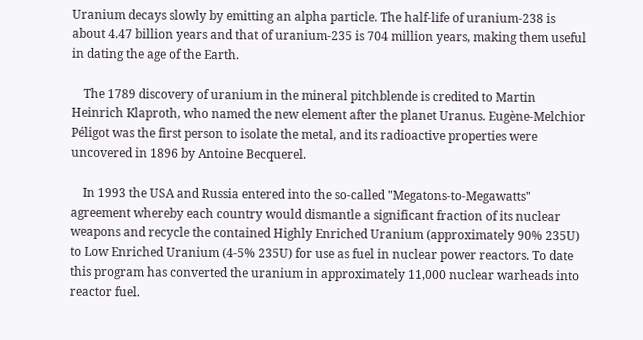Uranium decays slowly by emitting an alpha particle. The half-life of uranium-238 is about 4.47 billion years and that of uranium-235 is 704 million years, making them useful in dating the age of the Earth.

    The 1789 discovery of uranium in the mineral pitchblende is credited to Martin Heinrich Klaproth, who named the new element after the planet Uranus. Eugène-Melchior Péligot was the first person to isolate the metal, and its radioactive properties were uncovered in 1896 by Antoine Becquerel.

    In 1993 the USA and Russia entered into the so-called "Megatons-to-Megawatts" agreement whereby each country would dismantle a significant fraction of its nuclear weapons and recycle the contained Highly Enriched Uranium (approximately 90% 235U) to Low Enriched Uranium (4-5% 235U) for use as fuel in nuclear power reactors. To date this program has converted the uranium in approximately 11,000 nuclear warheads into reactor fuel.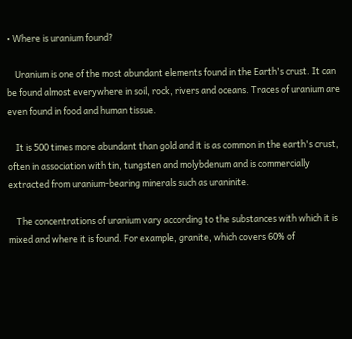• Where is uranium found?

    Uranium is one of the most abundant elements found in the Earth's crust. It can be found almost everywhere in soil, rock, rivers and oceans. Traces of uranium are even found in food and human tissue.

    It is 500 times more abundant than gold and it is as common in the earth's crust, often in association with tin, tungsten and molybdenum and is commercially extracted from uranium-bearing minerals such as uraninite.

    The concentrations of uranium vary according to the substances with which it is mixed and where it is found. For example, granite, which covers 60% of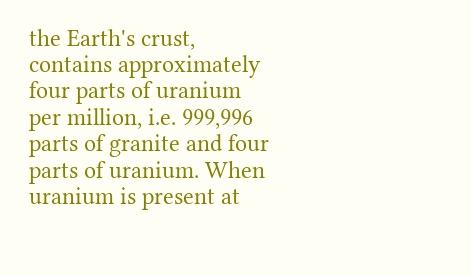the Earth's crust, contains approximately four parts of uranium per million, i.e. 999,996 parts of granite and four parts of uranium. When uranium is present at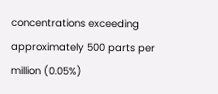concentrations exceeding approximately 500 parts per million (0.05%)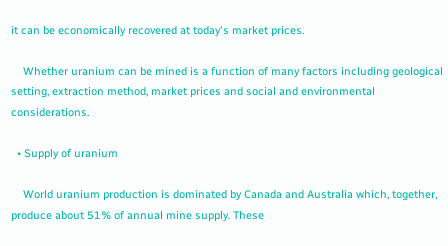it can be economically recovered at today's market prices.

    Whether uranium can be mined is a function of many factors including geological setting, extraction method, market prices and social and environmental considerations.

  • Supply of uranium

    World uranium production is dominated by Canada and Australia which, together, produce about 51% of annual mine supply. These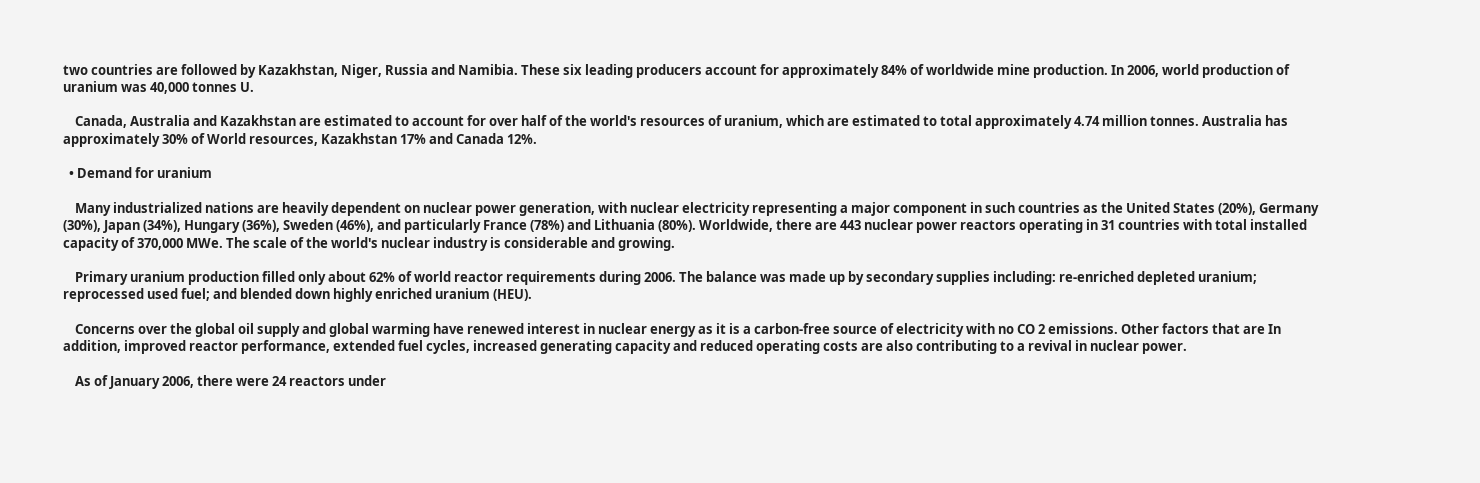two countries are followed by Kazakhstan, Niger, Russia and Namibia. These six leading producers account for approximately 84% of worldwide mine production. In 2006, world production of uranium was 40,000 tonnes U.

    Canada, Australia and Kazakhstan are estimated to account for over half of the world's resources of uranium, which are estimated to total approximately 4.74 million tonnes. Australia has approximately 30% of World resources, Kazakhstan 17% and Canada 12%.

  • Demand for uranium

    Many industrialized nations are heavily dependent on nuclear power generation, with nuclear electricity representing a major component in such countries as the United States (20%), Germany (30%), Japan (34%), Hungary (36%), Sweden (46%), and particularly France (78%) and Lithuania (80%). Worldwide, there are 443 nuclear power reactors operating in 31 countries with total installed capacity of 370,000 MWe. The scale of the world's nuclear industry is considerable and growing.

    Primary uranium production filled only about 62% of world reactor requirements during 2006. The balance was made up by secondary supplies including: re-enriched depleted uranium; reprocessed used fuel; and blended down highly enriched uranium (HEU).

    Concerns over the global oil supply and global warming have renewed interest in nuclear energy as it is a carbon-free source of electricity with no CO 2 emissions. Other factors that are In addition, improved reactor performance, extended fuel cycles, increased generating capacity and reduced operating costs are also contributing to a revival in nuclear power.

    As of January 2006, there were 24 reactors under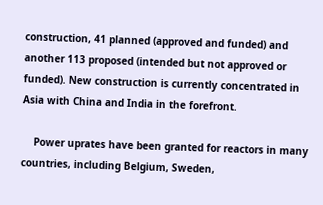construction, 41 planned (approved and funded) and another 113 proposed (intended but not approved or funded). New construction is currently concentrated in Asia with China and India in the forefront.

    Power uprates have been granted for reactors in many countries, including Belgium, Sweden,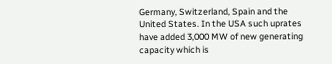Germany, Switzerland, Spain and the United States. In the USA such uprates have added 3,000 MW of new generating capacity which is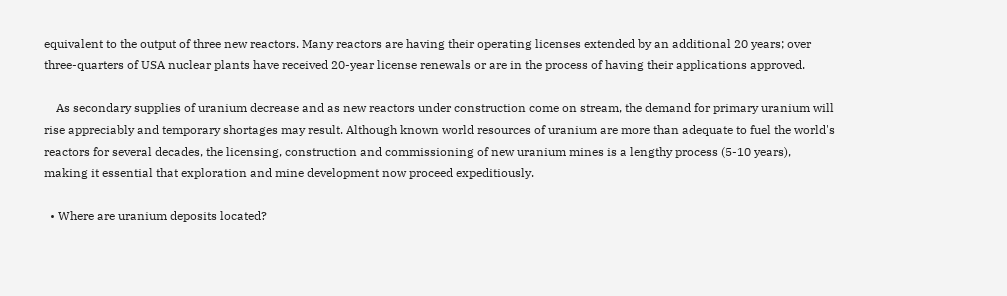equivalent to the output of three new reactors. Many reactors are having their operating licenses extended by an additional 20 years; over three-quarters of USA nuclear plants have received 20-year license renewals or are in the process of having their applications approved.

    As secondary supplies of uranium decrease and as new reactors under construction come on stream, the demand for primary uranium will rise appreciably and temporary shortages may result. Although known world resources of uranium are more than adequate to fuel the world's reactors for several decades, the licensing, construction and commissioning of new uranium mines is a lengthy process (5-10 years), making it essential that exploration and mine development now proceed expeditiously.

  • Where are uranium deposits located?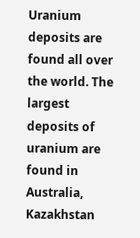Uranium deposits are found all over the world. The largest deposits of uranium are found in Australia, Kazakhstan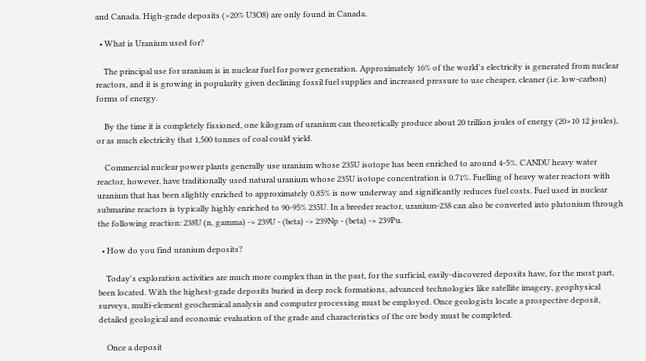and Canada. High-grade deposits (>20% U3O8) are only found in Canada.

  • What is Uranium used for?

    The principal use for uranium is in nuclear fuel for power generation. Approximately 16% of the world's electricity is generated from nuclear reactors, and it is growing in popularity given declining fossil fuel supplies and increased pressure to use cheaper, cleaner (i.e. low-carbon) forms of energy.

    By the time it is completely fissioned, one kilogram of uranium can theoretically produce about 20 trillion joules of energy (20×10 12 joules), or as much electricity that 1,500 tonnes of coal could yield.

    Commercial nuclear power plants generally use uranium whose 235U isotope has been enriched to around 4-5%. CANDU heavy water reactor, however, have traditionally used natural uranium whose 235U isotope concentration is 0.71%. Fuelling of heavy water reactors with uranium that has been slightly enriched to approximately 0.85% is now underway and significantly reduces fuel costs. Fuel used in nuclear submarine reactors is typically highly enriched to 90-95% 235U. In a breeder reactor, uranium-238 can also be converted into plutonium through the following reaction: 238U (n, gamma) -> 239U - (beta) -> 239Np - (beta) -> 239Pu.

  • How do you find uranium deposits?

    Today's exploration activities are much more complex than in the past, for the surficial, easily-discovered deposits have, for the most part, been located. With the highest-grade deposits buried in deep rock formations, advanced technologies like satellite imagery, geophysical surveys, multi-element geochemical analysis and computer processing must be employed. Once geologists locate a prospective deposit, detailed geological and economic evaluation of the grade and characteristics of the ore body must be completed.

    Once a deposit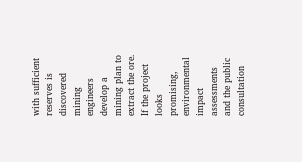with sufficient reserves is discovered mining engineers develop a mining plan to extract the ore. If the project looks promising, environmental impact assessments and the public consultation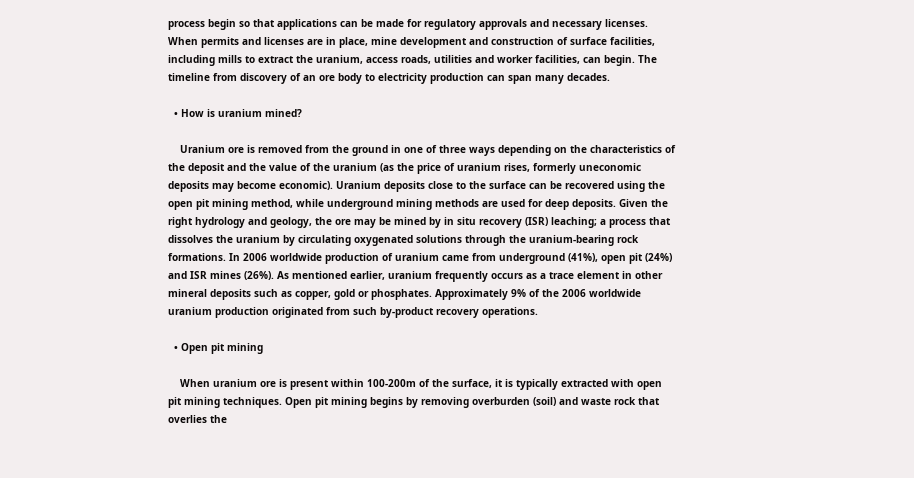process begin so that applications can be made for regulatory approvals and necessary licenses. When permits and licenses are in place, mine development and construction of surface facilities, including mills to extract the uranium, access roads, utilities and worker facilities, can begin. The timeline from discovery of an ore body to electricity production can span many decades.

  • How is uranium mined?

    Uranium ore is removed from the ground in one of three ways depending on the characteristics of the deposit and the value of the uranium (as the price of uranium rises, formerly uneconomic deposits may become economic). Uranium deposits close to the surface can be recovered using the open pit mining method, while underground mining methods are used for deep deposits. Given the right hydrology and geology, the ore may be mined by in situ recovery (ISR) leaching; a process that dissolves the uranium by circulating oxygenated solutions through the uranium-bearing rock formations. In 2006 worldwide production of uranium came from underground (41%), open pit (24%) and ISR mines (26%). As mentioned earlier, uranium frequently occurs as a trace element in other mineral deposits such as copper, gold or phosphates. Approximately 9% of the 2006 worldwide uranium production originated from such by-product recovery operations.

  • Open pit mining

    When uranium ore is present within 100-200m of the surface, it is typically extracted with open pit mining techniques. Open pit mining begins by removing overburden (soil) and waste rock that overlies the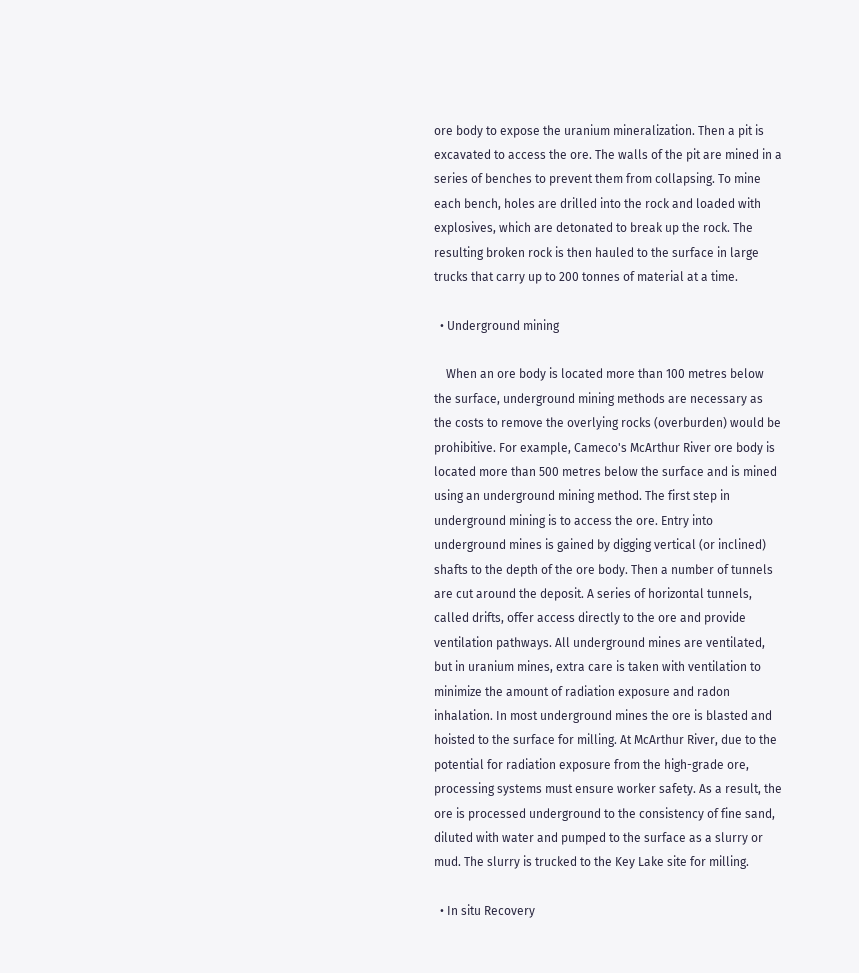ore body to expose the uranium mineralization. Then a pit is excavated to access the ore. The walls of the pit are mined in a series of benches to prevent them from collapsing. To mine each bench, holes are drilled into the rock and loaded with explosives, which are detonated to break up the rock. The resulting broken rock is then hauled to the surface in large trucks that carry up to 200 tonnes of material at a time.

  • Underground mining

    When an ore body is located more than 100 metres below the surface, underground mining methods are necessary as the costs to remove the overlying rocks (overburden) would be prohibitive. For example, Cameco's McArthur River ore body is located more than 500 metres below the surface and is mined using an underground mining method. The first step in underground mining is to access the ore. Entry into underground mines is gained by digging vertical (or inclined) shafts to the depth of the ore body. Then a number of tunnels are cut around the deposit. A series of horizontal tunnels, called drifts, offer access directly to the ore and provide ventilation pathways. All underground mines are ventilated, but in uranium mines, extra care is taken with ventilation to minimize the amount of radiation exposure and radon inhalation. In most underground mines the ore is blasted and hoisted to the surface for milling. At McArthur River, due to the potential for radiation exposure from the high-grade ore, processing systems must ensure worker safety. As a result, the ore is processed underground to the consistency of fine sand, diluted with water and pumped to the surface as a slurry or mud. The slurry is trucked to the Key Lake site for milling.

  • In situ Recovery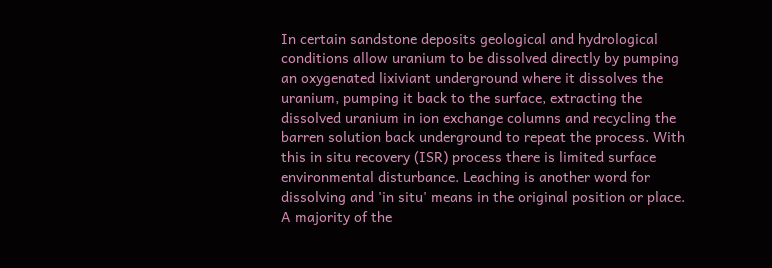In certain sandstone deposits geological and hydrological conditions allow uranium to be dissolved directly by pumping an oxygenated lixiviant underground where it dissolves the uranium, pumping it back to the surface, extracting the dissolved uranium in ion exchange columns and recycling the barren solution back underground to repeat the process. With this in situ recovery (ISR) process there is limited surface environmental disturbance. Leaching is another word for dissolving and 'in situ' means in the original position or place. A majority of the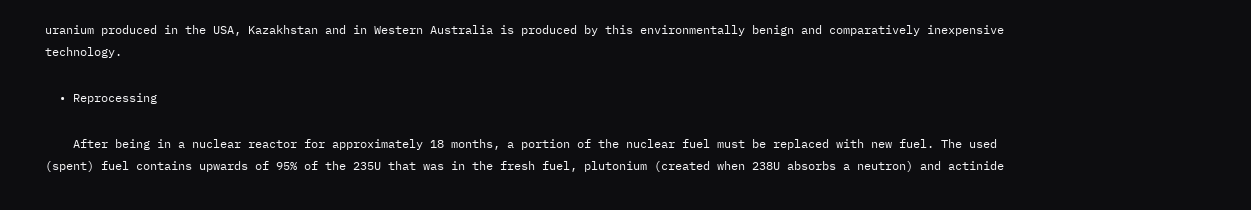uranium produced in the USA, Kazakhstan and in Western Australia is produced by this environmentally benign and comparatively inexpensive technology.

  • Reprocessing

    After being in a nuclear reactor for approximately 18 months, a portion of the nuclear fuel must be replaced with new fuel. The used (spent) fuel contains upwards of 95% of the 235U that was in the fresh fuel, plutonium (created when 238U absorbs a neutron) and actinide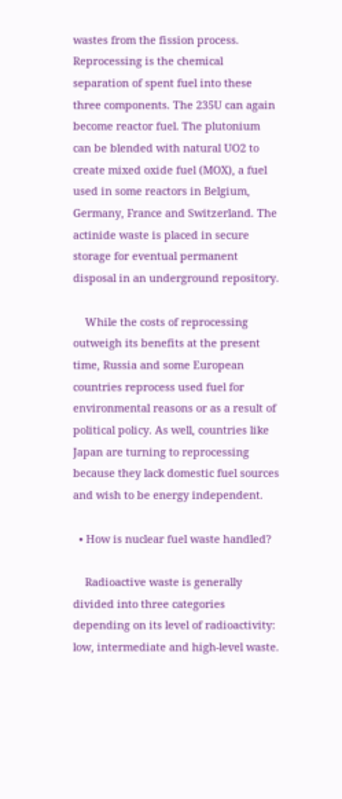wastes from the fission process. Reprocessing is the chemical separation of spent fuel into these three components. The 235U can again become reactor fuel. The plutonium can be blended with natural UO2 to create mixed oxide fuel (MOX), a fuel used in some reactors in Belgium, Germany, France and Switzerland. The actinide waste is placed in secure storage for eventual permanent disposal in an underground repository.

    While the costs of reprocessing outweigh its benefits at the present time, Russia and some European countries reprocess used fuel for environmental reasons or as a result of political policy. As well, countries like Japan are turning to reprocessing because they lack domestic fuel sources and wish to be energy independent.

  • How is nuclear fuel waste handled?

    Radioactive waste is generally divided into three categories depending on its level of radioactivity: low, intermediate and high-level waste.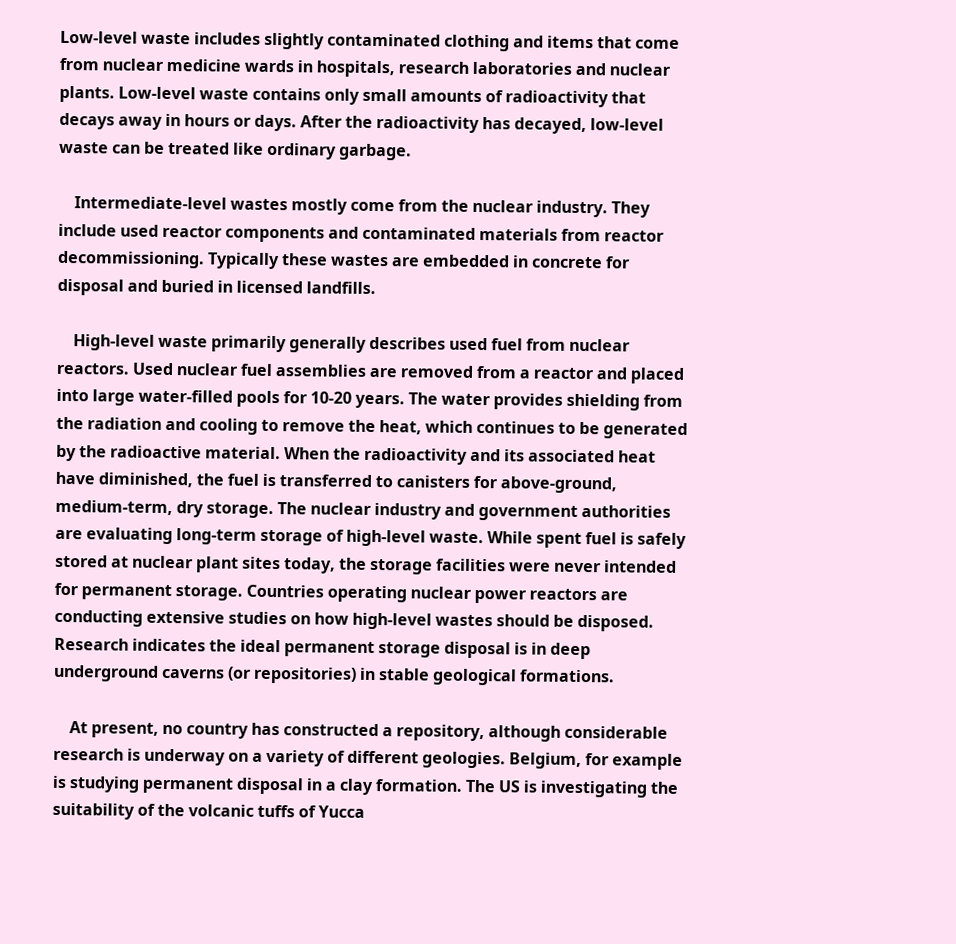Low-level waste includes slightly contaminated clothing and items that come from nuclear medicine wards in hospitals, research laboratories and nuclear plants. Low-level waste contains only small amounts of radioactivity that decays away in hours or days. After the radioactivity has decayed, low-level waste can be treated like ordinary garbage.

    Intermediate-level wastes mostly come from the nuclear industry. They include used reactor components and contaminated materials from reactor decommissioning. Typically these wastes are embedded in concrete for disposal and buried in licensed landfills.

    High-level waste primarily generally describes used fuel from nuclear reactors. Used nuclear fuel assemblies are removed from a reactor and placed into large water-filled pools for 10-20 years. The water provides shielding from the radiation and cooling to remove the heat, which continues to be generated by the radioactive material. When the radioactivity and its associated heat have diminished, the fuel is transferred to canisters for above-ground, medium-term, dry storage. The nuclear industry and government authorities are evaluating long-term storage of high-level waste. While spent fuel is safely stored at nuclear plant sites today, the storage facilities were never intended for permanent storage. Countries operating nuclear power reactors are conducting extensive studies on how high-level wastes should be disposed. Research indicates the ideal permanent storage disposal is in deep underground caverns (or repositories) in stable geological formations.

    At present, no country has constructed a repository, although considerable research is underway on a variety of different geologies. Belgium, for example is studying permanent disposal in a clay formation. The US is investigating the suitability of the volcanic tuffs of Yucca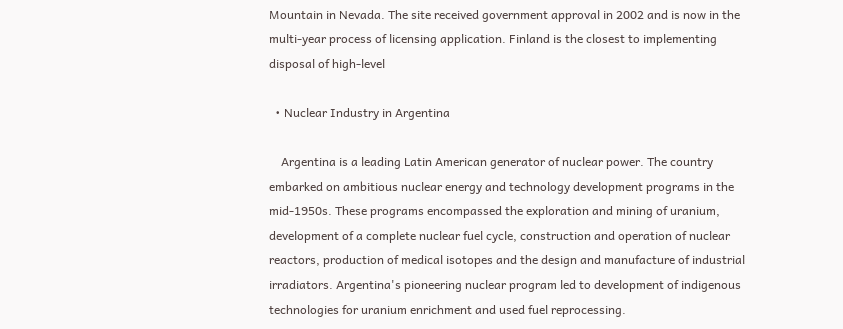Mountain in Nevada. The site received government approval in 2002 and is now in the multi-year process of licensing application. Finland is the closest to implementing disposal of high-level

  • Nuclear Industry in Argentina

    Argentina is a leading Latin American generator of nuclear power. The country embarked on ambitious nuclear energy and technology development programs in the mid-1950s. These programs encompassed the exploration and mining of uranium, development of a complete nuclear fuel cycle, construction and operation of nuclear reactors, production of medical isotopes and the design and manufacture of industrial irradiators. Argentina's pioneering nuclear program led to development of indigenous technologies for uranium enrichment and used fuel reprocessing.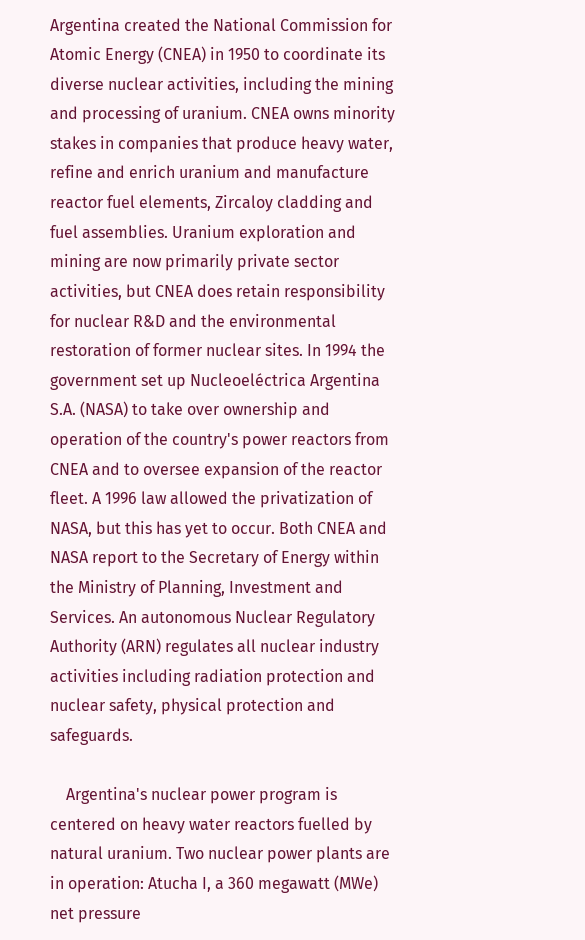Argentina created the National Commission for Atomic Energy (CNEA) in 1950 to coordinate its diverse nuclear activities, including the mining and processing of uranium. CNEA owns minority stakes in companies that produce heavy water, refine and enrich uranium and manufacture reactor fuel elements, Zircaloy cladding and fuel assemblies. Uranium exploration and mining are now primarily private sector activities, but CNEA does retain responsibility for nuclear R&D and the environmental restoration of former nuclear sites. In 1994 the government set up Nucleoeléctrica Argentina S.A. (NASA) to take over ownership and operation of the country's power reactors from CNEA and to oversee expansion of the reactor fleet. A 1996 law allowed the privatization of NASA, but this has yet to occur. Both CNEA and NASA report to the Secretary of Energy within the Ministry of Planning, Investment and Services. An autonomous Nuclear Regulatory Authority (ARN) regulates all nuclear industry activities including radiation protection and nuclear safety, physical protection and safeguards.

    Argentina's nuclear power program is centered on heavy water reactors fuelled by natural uranium. Two nuclear power plants are in operation: Atucha I, a 360 megawatt (MWe) net pressure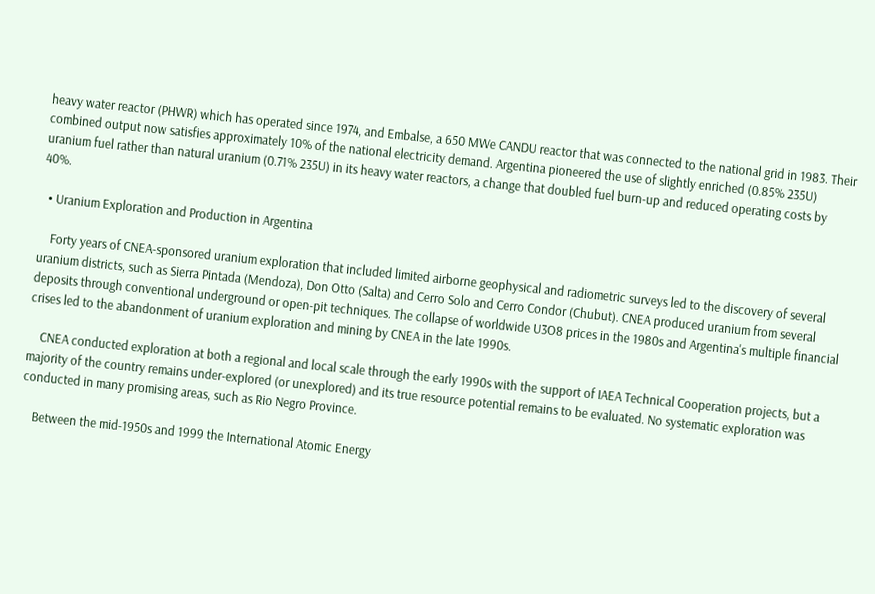heavy water reactor (PHWR) which has operated since 1974, and Embalse, a 650 MWe CANDU reactor that was connected to the national grid in 1983. Their combined output now satisfies approximately 10% of the national electricity demand. Argentina pioneered the use of slightly enriched (0.85% 235U) uranium fuel rather than natural uranium (0.71% 235U) in its heavy water reactors, a change that doubled fuel burn-up and reduced operating costs by 40%.

  • Uranium Exploration and Production in Argentina

    Forty years of CNEA-sponsored uranium exploration that included limited airborne geophysical and radiometric surveys led to the discovery of several uranium districts, such as Sierra Pintada (Mendoza), Don Otto (Salta) and Cerro Solo and Cerro Condor (Chubut). CNEA produced uranium from several deposits through conventional underground or open-pit techniques. The collapse of worldwide U3O8 prices in the 1980s and Argentina's multiple financial crises led to the abandonment of uranium exploration and mining by CNEA in the late 1990s.

    CNEA conducted exploration at both a regional and local scale through the early 1990s with the support of IAEA Technical Cooperation projects, but a majority of the country remains under-explored (or unexplored) and its true resource potential remains to be evaluated. No systematic exploration was conducted in many promising areas, such as Rio Negro Province.

    Between the mid-1950s and 1999 the International Atomic Energy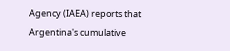Agency (IAEA) reports that Argentina's cumulative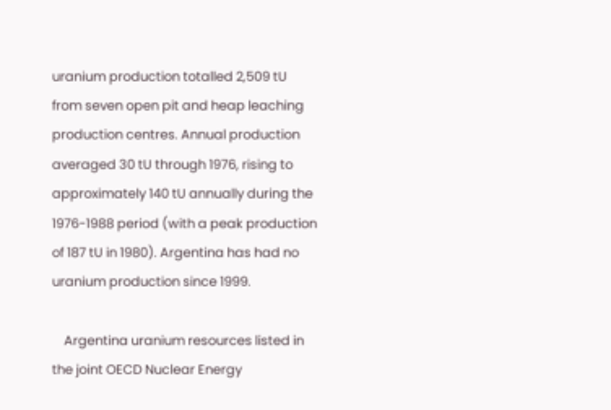uranium production totalled 2,509 tU from seven open pit and heap leaching production centres. Annual production averaged 30 tU through 1976, rising to approximately 140 tU annually during the 1976-1988 period (with a peak production of 187 tU in 1980). Argentina has had no uranium production since 1999.

    Argentina uranium resources listed in the joint OECD Nuclear Energy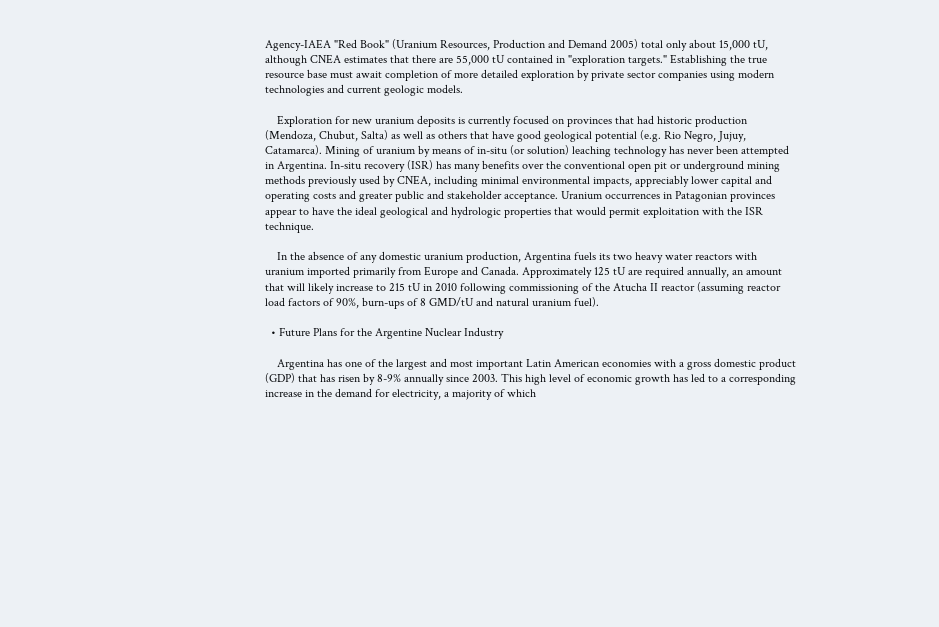Agency-IAEA "Red Book" (Uranium Resources, Production and Demand 2005) total only about 15,000 tU, although CNEA estimates that there are 55,000 tU contained in "exploration targets." Establishing the true resource base must await completion of more detailed exploration by private sector companies using modern technologies and current geologic models.

    Exploration for new uranium deposits is currently focused on provinces that had historic production (Mendoza, Chubut, Salta) as well as others that have good geological potential (e.g. Rio Negro, Jujuy, Catamarca). Mining of uranium by means of in-situ (or solution) leaching technology has never been attempted in Argentina. In-situ recovery (ISR) has many benefits over the conventional open pit or underground mining methods previously used by CNEA, including minimal environmental impacts, appreciably lower capital and operating costs and greater public and stakeholder acceptance. Uranium occurrences in Patagonian provinces appear to have the ideal geological and hydrologic properties that would permit exploitation with the ISR technique.

    In the absence of any domestic uranium production, Argentina fuels its two heavy water reactors with uranium imported primarily from Europe and Canada. Approximately 125 tU are required annually, an amount that will likely increase to 215 tU in 2010 following commissioning of the Atucha II reactor (assuming reactor load factors of 90%, burn-ups of 8 GMD/tU and natural uranium fuel).

  • Future Plans for the Argentine Nuclear Industry

    Argentina has one of the largest and most important Latin American economies with a gross domestic product (GDP) that has risen by 8-9% annually since 2003. This high level of economic growth has led to a corresponding increase in the demand for electricity, a majority of which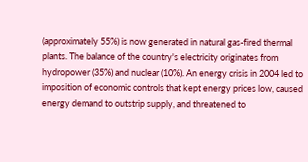(approximately 55%) is now generated in natural gas-fired thermal plants. The balance of the country's electricity originates from hydropower (35%) and nuclear (10%). An energy crisis in 2004 led to imposition of economic controls that kept energy prices low, caused energy demand to outstrip supply, and threatened to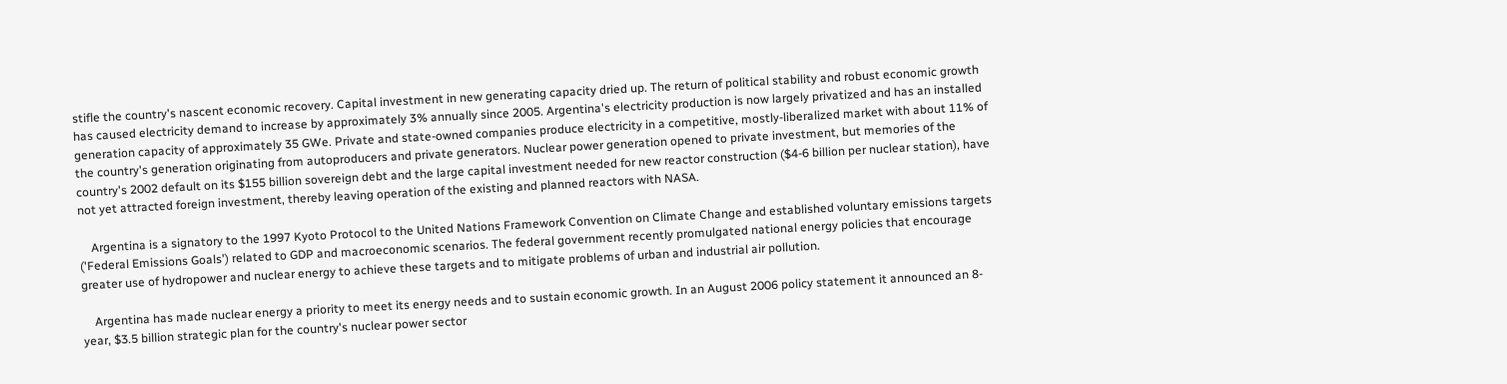stifle the country's nascent economic recovery. Capital investment in new generating capacity dried up. The return of political stability and robust economic growth has caused electricity demand to increase by approximately 3% annually since 2005. Argentina's electricity production is now largely privatized and has an installed generation capacity of approximately 35 GWe. Private and state-owned companies produce electricity in a competitive, mostly-liberalized market with about 11% of the country's generation originating from autoproducers and private generators. Nuclear power generation opened to private investment, but memories of the country's 2002 default on its $155 billion sovereign debt and the large capital investment needed for new reactor construction ($4-6 billion per nuclear station), have not yet attracted foreign investment, thereby leaving operation of the existing and planned reactors with NASA.

    Argentina is a signatory to the 1997 Kyoto Protocol to the United Nations Framework Convention on Climate Change and established voluntary emissions targets ('Federal Emissions Goals') related to GDP and macroeconomic scenarios. The federal government recently promulgated national energy policies that encourage greater use of hydropower and nuclear energy to achieve these targets and to mitigate problems of urban and industrial air pollution.

    Argentina has made nuclear energy a priority to meet its energy needs and to sustain economic growth. In an August 2006 policy statement it announced an 8-year, $3.5 billion strategic plan for the country's nuclear power sector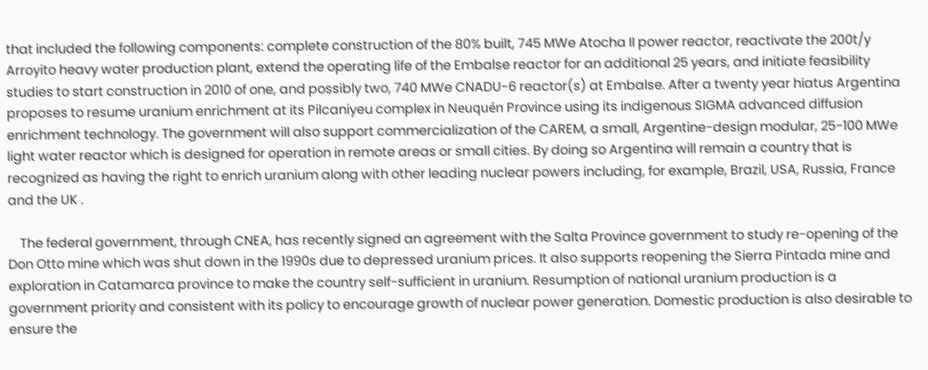that included the following components: complete construction of the 80% built, 745 MWe Atocha II power reactor, reactivate the 200t/y Arroyito heavy water production plant, extend the operating life of the Embalse reactor for an additional 25 years, and initiate feasibility studies to start construction in 2010 of one, and possibly two, 740 MWe CNADU-6 reactor(s) at Embalse. After a twenty year hiatus Argentina proposes to resume uranium enrichment at its Pilcaniyeu complex in Neuquén Province using its indigenous SIGMA advanced diffusion enrichment technology. The government will also support commercialization of the CAREM, a small, Argentine-design modular, 25-100 MWe light water reactor which is designed for operation in remote areas or small cities. By doing so Argentina will remain a country that is recognized as having the right to enrich uranium along with other leading nuclear powers including, for example, Brazil, USA, Russia, France and the UK .

    The federal government, through CNEA, has recently signed an agreement with the Salta Province government to study re-opening of the Don Otto mine which was shut down in the 1990s due to depressed uranium prices. It also supports reopening the Sierra Pintada mine and exploration in Catamarca province to make the country self-sufficient in uranium. Resumption of national uranium production is a government priority and consistent with its policy to encourage growth of nuclear power generation. Domestic production is also desirable to ensure the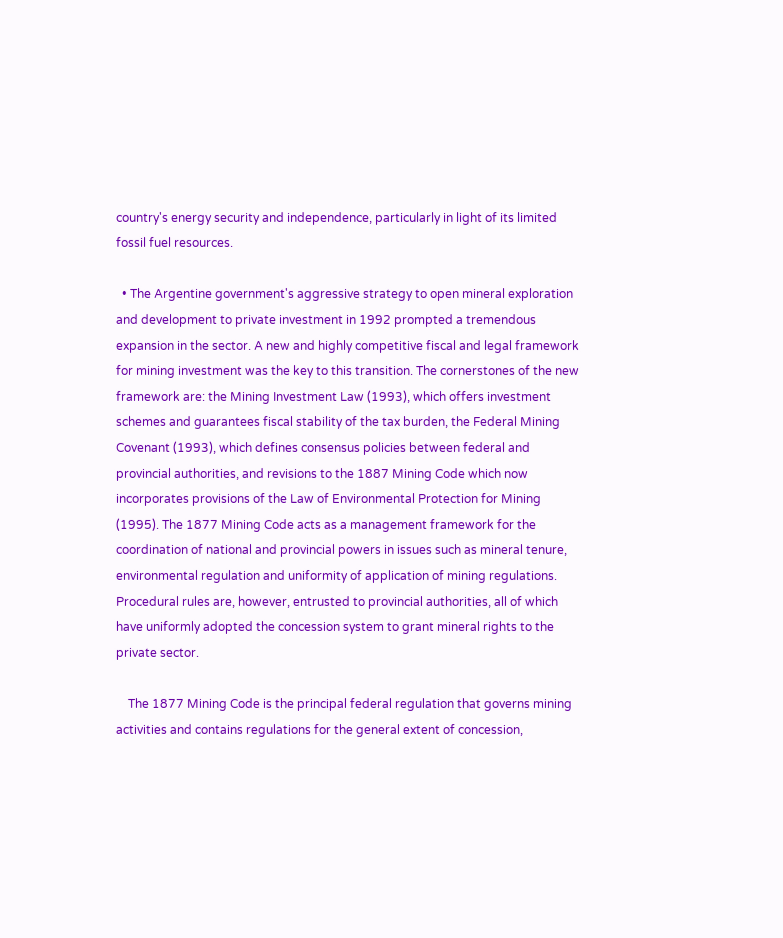country's energy security and independence, particularly in light of its limited fossil fuel resources.

  • The Argentine government's aggressive strategy to open mineral exploration and development to private investment in 1992 prompted a tremendous expansion in the sector. A new and highly competitive fiscal and legal framework for mining investment was the key to this transition. The cornerstones of the new framework are: the Mining Investment Law (1993), which offers investment schemes and guarantees fiscal stability of the tax burden, the Federal Mining Covenant (1993), which defines consensus policies between federal and provincial authorities, and revisions to the 1887 Mining Code which now incorporates provisions of the Law of Environmental Protection for Mining (1995). The 1877 Mining Code acts as a management framework for the coordination of national and provincial powers in issues such as mineral tenure, environmental regulation and uniformity of application of mining regulations. Procedural rules are, however, entrusted to provincial authorities, all of which have uniformly adopted the concession system to grant mineral rights to the private sector.

    The 1877 Mining Code is the principal federal regulation that governs mining activities and contains regulations for the general extent of concession,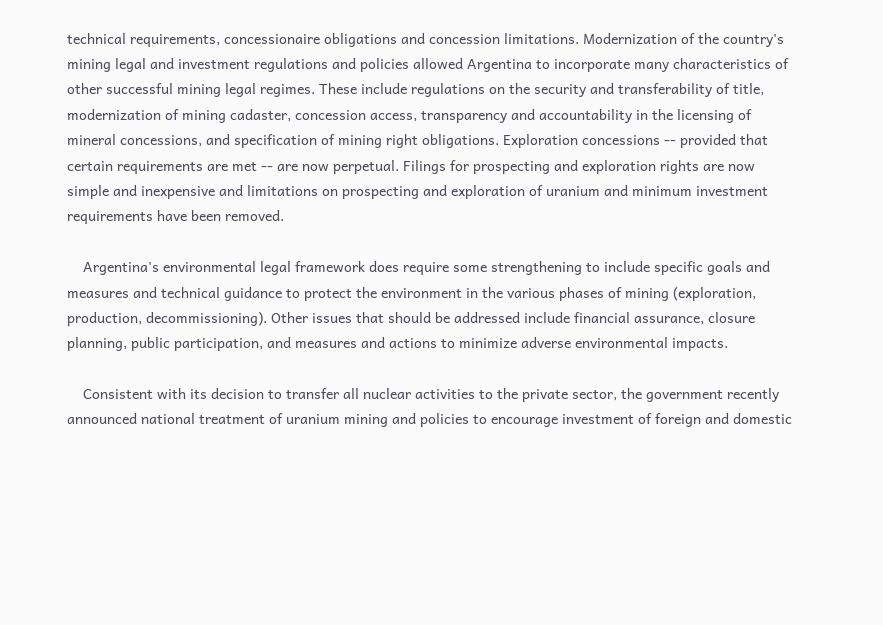technical requirements, concessionaire obligations and concession limitations. Modernization of the country's mining legal and investment regulations and policies allowed Argentina to incorporate many characteristics of other successful mining legal regimes. These include regulations on the security and transferability of title, modernization of mining cadaster, concession access, transparency and accountability in the licensing of mineral concessions, and specification of mining right obligations. Exploration concessions -- provided that certain requirements are met -- are now perpetual. Filings for prospecting and exploration rights are now simple and inexpensive and limitations on prospecting and exploration of uranium and minimum investment requirements have been removed.

    Argentina's environmental legal framework does require some strengthening to include specific goals and measures and technical guidance to protect the environment in the various phases of mining (exploration, production, decommissioning). Other issues that should be addressed include financial assurance, closure planning, public participation, and measures and actions to minimize adverse environmental impacts.

    Consistent with its decision to transfer all nuclear activities to the private sector, the government recently announced national treatment of uranium mining and policies to encourage investment of foreign and domestic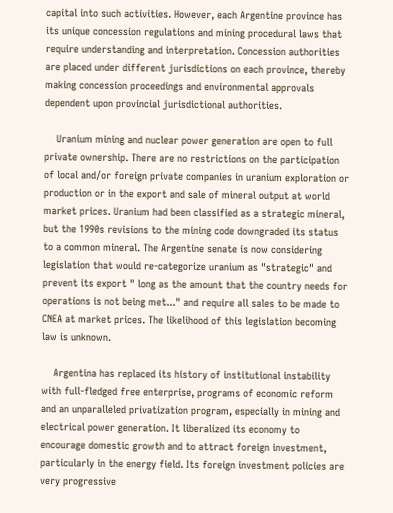capital into such activities. However, each Argentine province has its unique concession regulations and mining procedural laws that require understanding and interpretation. Concession authorities are placed under different jurisdictions on each province, thereby making concession proceedings and environmental approvals dependent upon provincial jurisdictional authorities.

    Uranium mining and nuclear power generation are open to full private ownership. There are no restrictions on the participation of local and/or foreign private companies in uranium exploration or production or in the export and sale of mineral output at world market prices. Uranium had been classified as a strategic mineral, but the 1990s revisions to the mining code downgraded its status to a common mineral. The Argentine senate is now considering legislation that would re-categorize uranium as "strategic" and prevent its export " long as the amount that the country needs for operations is not being met..." and require all sales to be made to CNEA at market prices. The likelihood of this legislation becoming law is unknown.

    Argentina has replaced its history of institutional instability with full-fledged free enterprise, programs of economic reform and an unparalleled privatization program, especially in mining and electrical power generation. It liberalized its economy to encourage domestic growth and to attract foreign investment, particularly in the energy field. Its foreign investment policies are very progressive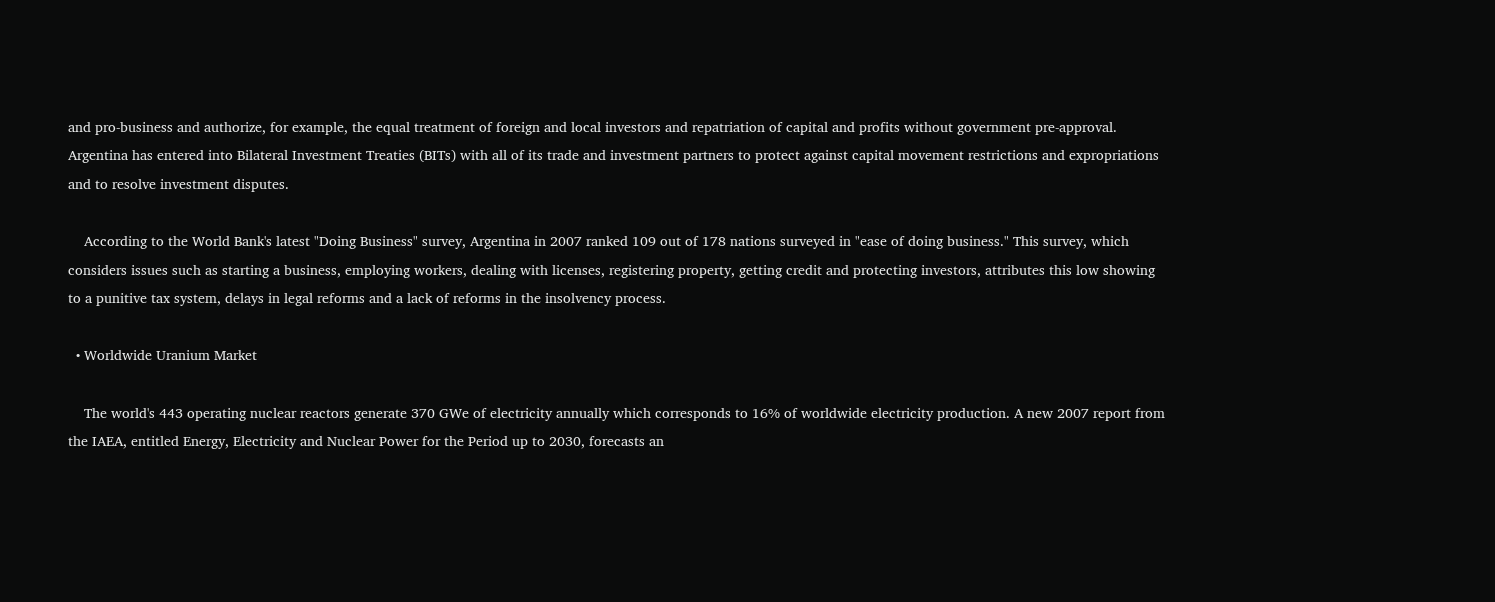and pro-business and authorize, for example, the equal treatment of foreign and local investors and repatriation of capital and profits without government pre-approval. Argentina has entered into Bilateral Investment Treaties (BITs) with all of its trade and investment partners to protect against capital movement restrictions and expropriations and to resolve investment disputes.

    According to the World Bank's latest "Doing Business" survey, Argentina in 2007 ranked 109 out of 178 nations surveyed in "ease of doing business." This survey, which considers issues such as starting a business, employing workers, dealing with licenses, registering property, getting credit and protecting investors, attributes this low showing to a punitive tax system, delays in legal reforms and a lack of reforms in the insolvency process.

  • Worldwide Uranium Market

    The world's 443 operating nuclear reactors generate 370 GWe of electricity annually which corresponds to 16% of worldwide electricity production. A new 2007 report from the IAEA, entitled Energy, Electricity and Nuclear Power for the Period up to 2030, forecasts an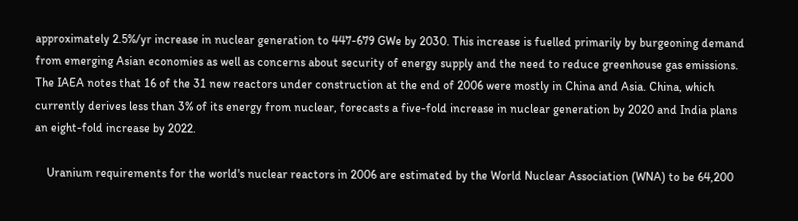approximately 2.5%/yr increase in nuclear generation to 447-679 GWe by 2030. This increase is fuelled primarily by burgeoning demand from emerging Asian economies as well as concerns about security of energy supply and the need to reduce greenhouse gas emissions. The IAEA notes that 16 of the 31 new reactors under construction at the end of 2006 were mostly in China and Asia. China, which currently derives less than 3% of its energy from nuclear, forecasts a five-fold increase in nuclear generation by 2020 and India plans an eight-fold increase by 2022.

    Uranium requirements for the world's nuclear reactors in 2006 are estimated by the World Nuclear Association (WNA) to be 64,200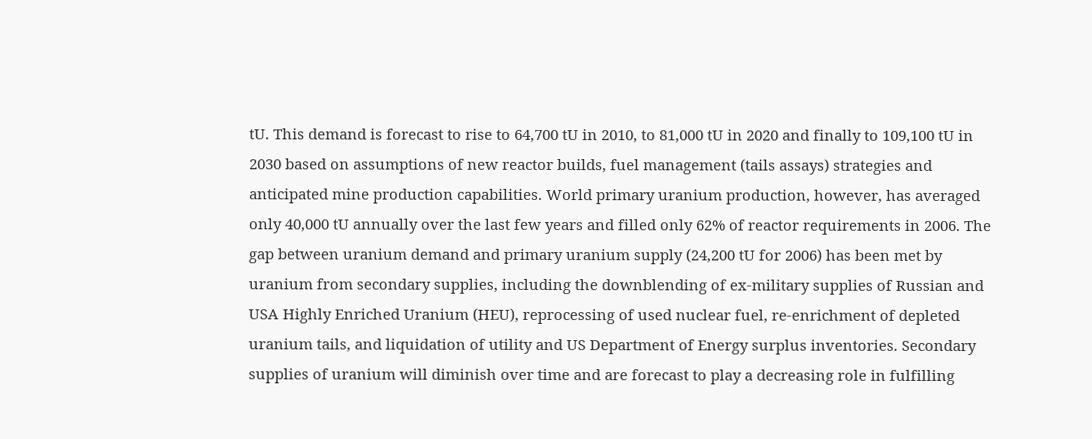tU. This demand is forecast to rise to 64,700 tU in 2010, to 81,000 tU in 2020 and finally to 109,100 tU in 2030 based on assumptions of new reactor builds, fuel management (tails assays) strategies and anticipated mine production capabilities. World primary uranium production, however, has averaged only 40,000 tU annually over the last few years and filled only 62% of reactor requirements in 2006. The gap between uranium demand and primary uranium supply (24,200 tU for 2006) has been met by uranium from secondary supplies, including the downblending of ex-military supplies of Russian and USA Highly Enriched Uranium (HEU), reprocessing of used nuclear fuel, re-enrichment of depleted uranium tails, and liquidation of utility and US Department of Energy surplus inventories. Secondary supplies of uranium will diminish over time and are forecast to play a decreasing role in fulfilling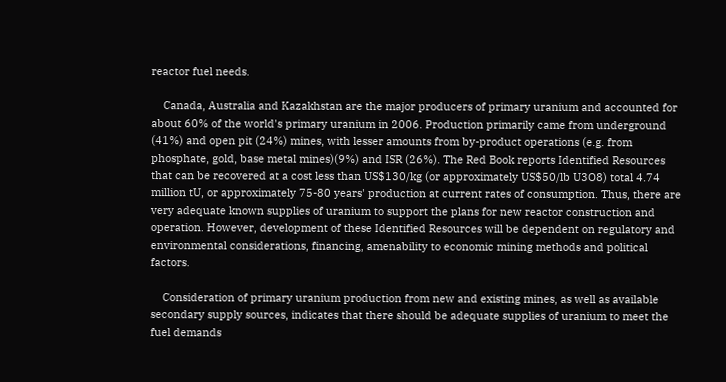reactor fuel needs.

    Canada, Australia and Kazakhstan are the major producers of primary uranium and accounted for about 60% of the world's primary uranium in 2006. Production primarily came from underground (41%) and open pit (24%) mines, with lesser amounts from by-product operations (e.g. from phosphate, gold, base metal mines)(9%) and ISR (26%). The Red Book reports Identified Resources that can be recovered at a cost less than US$130/kg (or approximately US$50/lb U3O8) total 4.74 million tU, or approximately 75-80 years' production at current rates of consumption. Thus, there are very adequate known supplies of uranium to support the plans for new reactor construction and operation. However, development of these Identified Resources will be dependent on regulatory and environmental considerations, financing, amenability to economic mining methods and political factors.

    Consideration of primary uranium production from new and existing mines, as well as available secondary supply sources, indicates that there should be adequate supplies of uranium to meet the fuel demands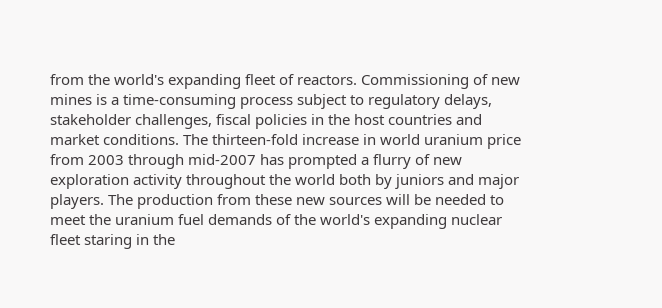from the world's expanding fleet of reactors. Commissioning of new mines is a time-consuming process subject to regulatory delays, stakeholder challenges, fiscal policies in the host countries and market conditions. The thirteen-fold increase in world uranium price from 2003 through mid-2007 has prompted a flurry of new exploration activity throughout the world both by juniors and major players. The production from these new sources will be needed to meet the uranium fuel demands of the world's expanding nuclear fleet staring in the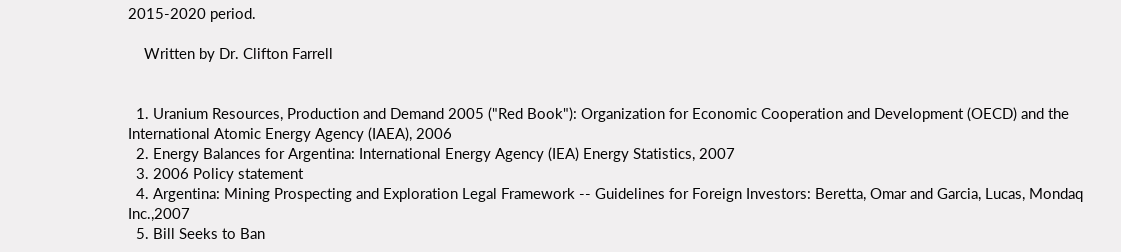2015-2020 period.

    Written by Dr. Clifton Farrell


  1. Uranium Resources, Production and Demand 2005 ("Red Book"): Organization for Economic Cooperation and Development (OECD) and the International Atomic Energy Agency (IAEA), 2006
  2. Energy Balances for Argentina: International Energy Agency (IEA) Energy Statistics, 2007
  3. 2006 Policy statement
  4. Argentina: Mining Prospecting and Exploration Legal Framework -- Guidelines for Foreign Investors: Beretta, Omar and Garcia, Lucas, Mondaq Inc.,2007
  5. Bill Seeks to Ban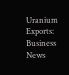Uranium Exports: Business News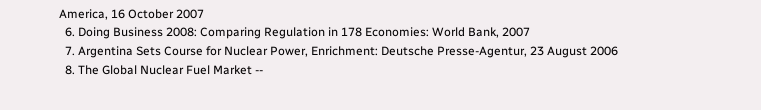America, 16 October 2007
  6. Doing Business 2008: Comparing Regulation in 178 Economies: World Bank, 2007
  7. Argentina Sets Course for Nuclear Power, Enrichment: Deutsche Presse-Agentur, 23 August 2006
  8. The Global Nuclear Fuel Market --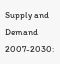Supply and Demand 2007-2030: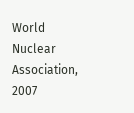World Nuclear Association, 2007